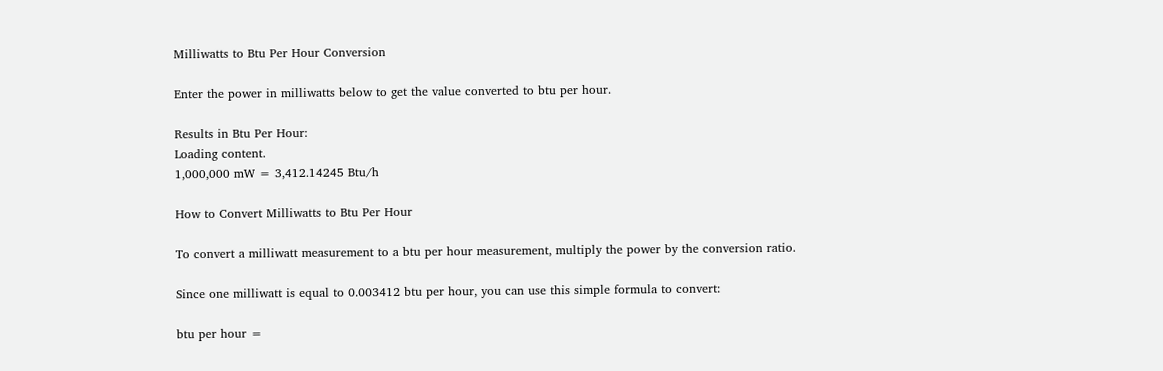Milliwatts to Btu Per Hour Conversion

Enter the power in milliwatts below to get the value converted to btu per hour.

Results in Btu Per Hour:
Loading content.
1,000,000 mW = 3,412.14245 Btu/h

How to Convert Milliwatts to Btu Per Hour

To convert a milliwatt measurement to a btu per hour measurement, multiply the power by the conversion ratio.

Since one milliwatt is equal to 0.003412 btu per hour, you can use this simple formula to convert:

btu per hour =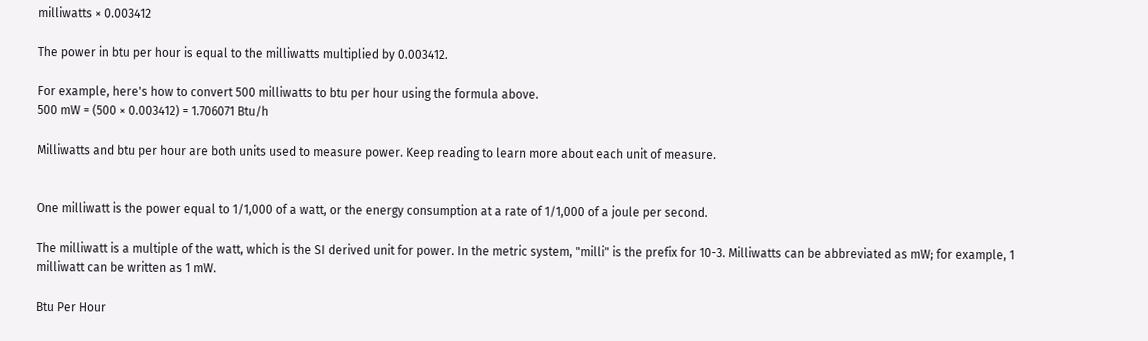milliwatts × 0.003412

The power in btu per hour is equal to the milliwatts multiplied by 0.003412.

For example, here's how to convert 500 milliwatts to btu per hour using the formula above.
500 mW = (500 × 0.003412) = 1.706071 Btu/h

Milliwatts and btu per hour are both units used to measure power. Keep reading to learn more about each unit of measure.


One milliwatt is the power equal to 1/1,000 of a watt, or the energy consumption at a rate of 1/1,000 of a joule per second.

The milliwatt is a multiple of the watt, which is the SI derived unit for power. In the metric system, "milli" is the prefix for 10-3. Milliwatts can be abbreviated as mW; for example, 1 milliwatt can be written as 1 mW.

Btu Per Hour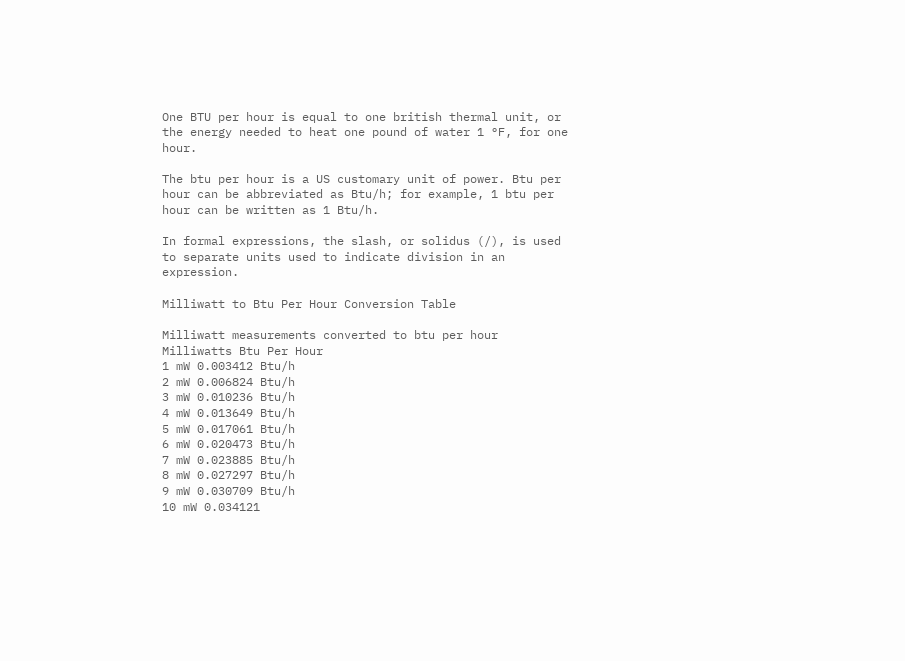One BTU per hour is equal to one british thermal unit, or the energy needed to heat one pound of water 1 °F, for one hour.

The btu per hour is a US customary unit of power. Btu per hour can be abbreviated as Btu/h; for example, 1 btu per hour can be written as 1 Btu/h.

In formal expressions, the slash, or solidus (/), is used to separate units used to indicate division in an expression.

Milliwatt to Btu Per Hour Conversion Table

Milliwatt measurements converted to btu per hour
Milliwatts Btu Per Hour
1 mW 0.003412 Btu/h
2 mW 0.006824 Btu/h
3 mW 0.010236 Btu/h
4 mW 0.013649 Btu/h
5 mW 0.017061 Btu/h
6 mW 0.020473 Btu/h
7 mW 0.023885 Btu/h
8 mW 0.027297 Btu/h
9 mW 0.030709 Btu/h
10 mW 0.034121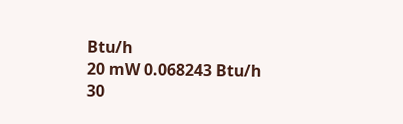Btu/h
20 mW 0.068243 Btu/h
30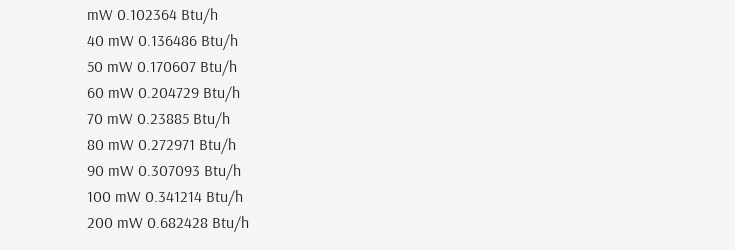mW 0.102364 Btu/h
40 mW 0.136486 Btu/h
50 mW 0.170607 Btu/h
60 mW 0.204729 Btu/h
70 mW 0.23885 Btu/h
80 mW 0.272971 Btu/h
90 mW 0.307093 Btu/h
100 mW 0.341214 Btu/h
200 mW 0.682428 Btu/h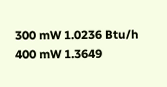300 mW 1.0236 Btu/h
400 mW 1.3649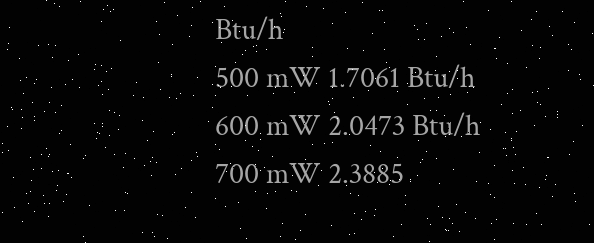Btu/h
500 mW 1.7061 Btu/h
600 mW 2.0473 Btu/h
700 mW 2.3885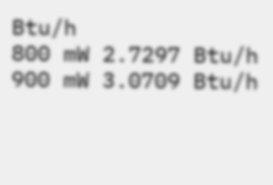Btu/h
800 mW 2.7297 Btu/h
900 mW 3.0709 Btu/h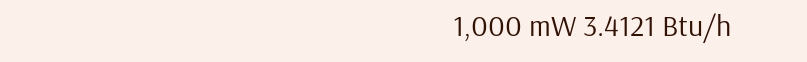1,000 mW 3.4121 Btu/h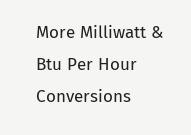More Milliwatt & Btu Per Hour Conversions